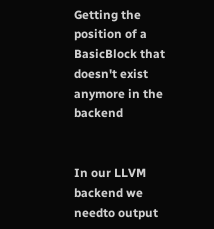Getting the position of a BasicBlock that doesn't exist anymore in the backend


In our LLVM backend we needto output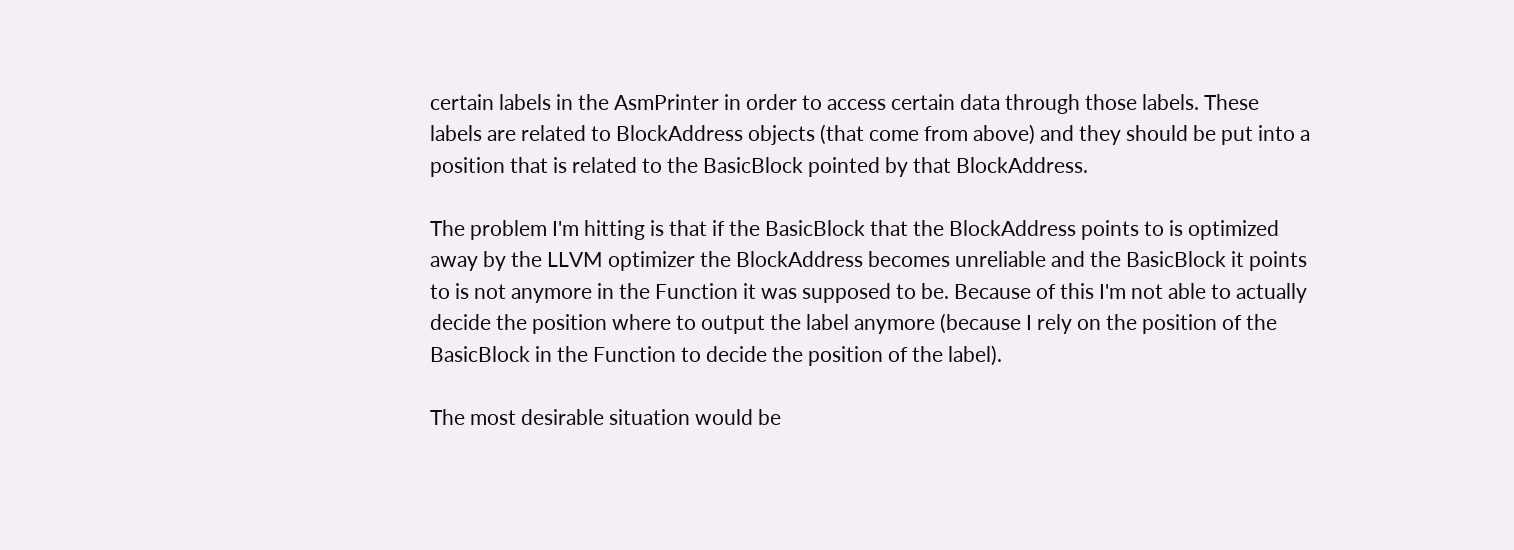certain labels in the AsmPrinter in order to access certain data through those labels. These labels are related to BlockAddress objects (that come from above) and they should be put into a position that is related to the BasicBlock pointed by that BlockAddress.

The problem I'm hitting is that if the BasicBlock that the BlockAddress points to is optimized away by the LLVM optimizer the BlockAddress becomes unreliable and the BasicBlock it points to is not anymore in the Function it was supposed to be. Because of this I'm not able to actually decide the position where to output the label anymore (because I rely on the position of the BasicBlock in the Function to decide the position of the label).

The most desirable situation would be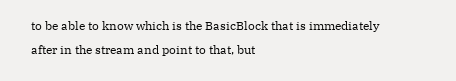to be able to know which is the BasicBlock that is immediately after in the stream and point to that, but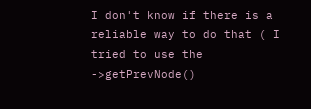I don't know if there is a reliable way to do that ( I tried to use the ->getPrevNode()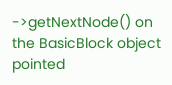->getNextNode() on the BasicBlock object pointed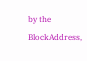by the BlockAddress,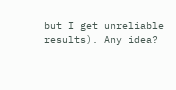but I get unreliable results). Any idea?